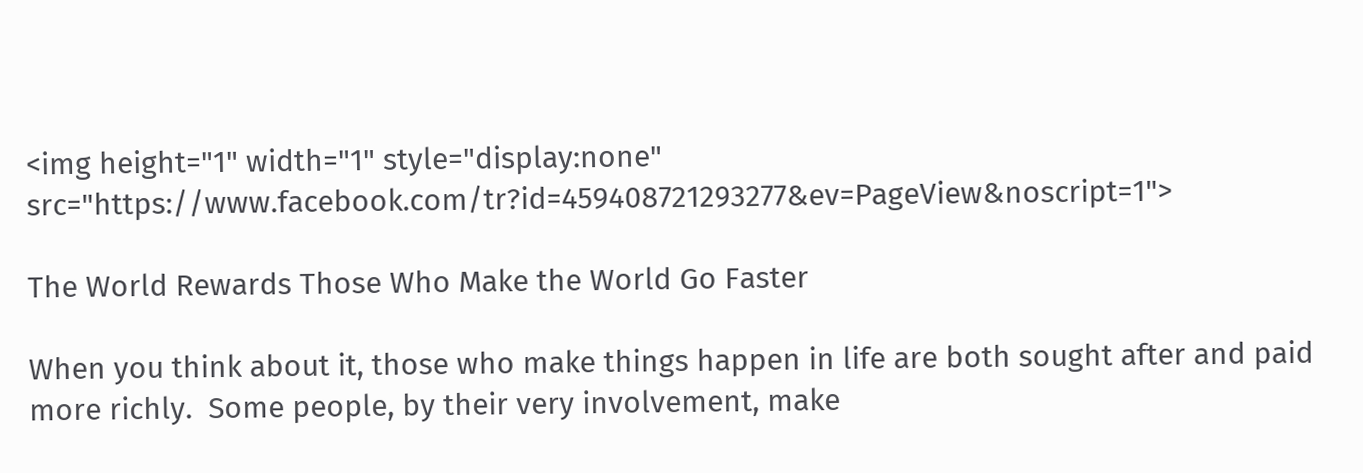<img height="1" width="1" style="display:none" src="https://www.facebook.com/tr?id=459408721293277&ev=PageView&noscript=1">

The World Rewards Those Who Make the World Go Faster

When you think about it, those who make things happen in life are both sought after and paid more richly.  Some people, by their very involvement, make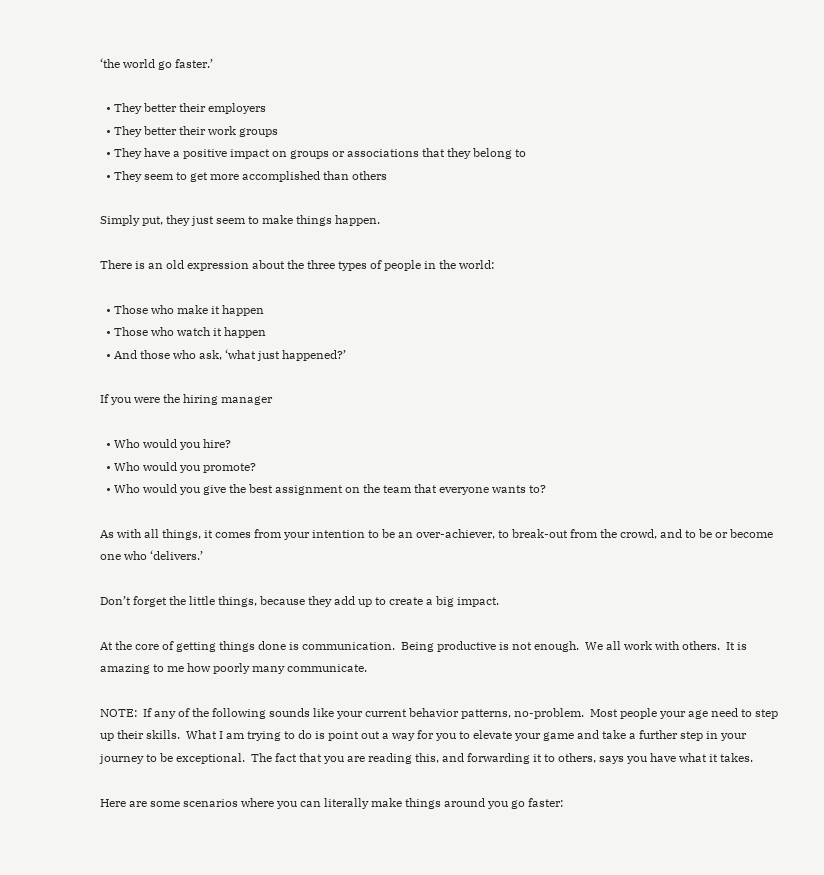‘the world go faster.’

  • They better their employers
  • They better their work groups
  • They have a positive impact on groups or associations that they belong to
  • They seem to get more accomplished than others

Simply put, they just seem to make things happen.

There is an old expression about the three types of people in the world:

  • Those who make it happen
  • Those who watch it happen
  • And those who ask, ‘what just happened?’

If you were the hiring manager

  • Who would you hire?
  • Who would you promote?
  • Who would you give the best assignment on the team that everyone wants to?

As with all things, it comes from your intention to be an over-achiever, to break-out from the crowd, and to be or become one who ‘delivers.’

Don’t forget the little things, because they add up to create a big impact.

At the core of getting things done is communication.  Being productive is not enough.  We all work with others.  It is amazing to me how poorly many communicate.

NOTE:  If any of the following sounds like your current behavior patterns, no-problem.  Most people your age need to step up their skills.  What I am trying to do is point out a way for you to elevate your game and take a further step in your journey to be exceptional.  The fact that you are reading this, and forwarding it to others, says you have what it takes.

Here are some scenarios where you can literally make things around you go faster: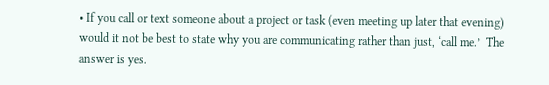• If you call or text someone about a project or task (even meeting up later that evening) would it not be best to state why you are communicating rather than just, ‘call me.’  The answer is yes.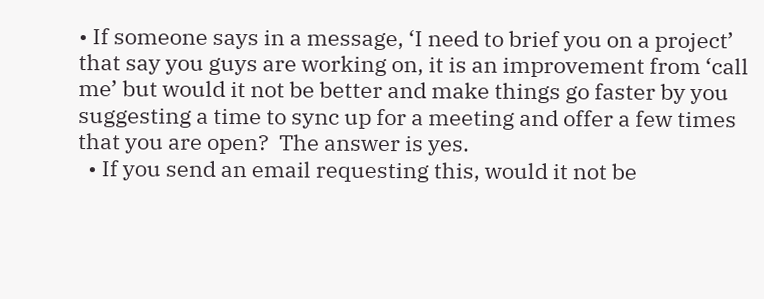• If someone says in a message, ‘I need to brief you on a project’ that say you guys are working on, it is an improvement from ‘call me’ but would it not be better and make things go faster by you suggesting a time to sync up for a meeting and offer a few times that you are open?  The answer is yes.
  • If you send an email requesting this, would it not be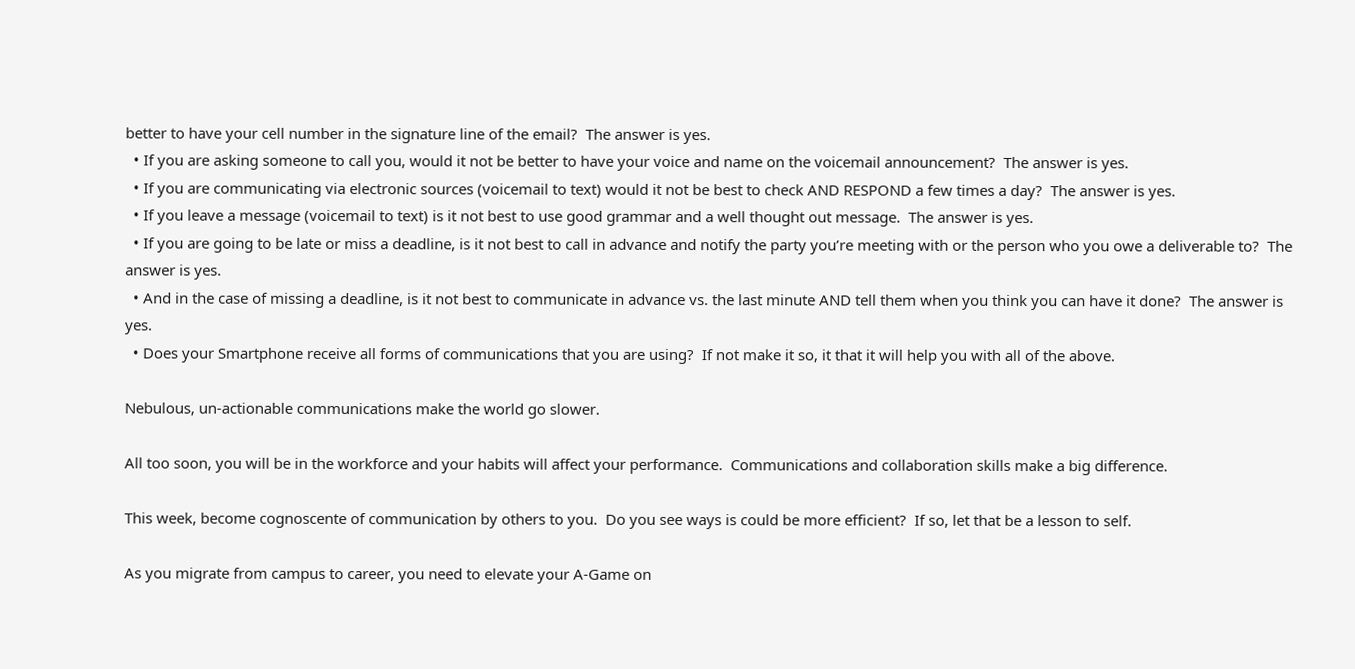better to have your cell number in the signature line of the email?  The answer is yes.
  • If you are asking someone to call you, would it not be better to have your voice and name on the voicemail announcement?  The answer is yes.
  • If you are communicating via electronic sources (voicemail to text) would it not be best to check AND RESPOND a few times a day?  The answer is yes.
  • If you leave a message (voicemail to text) is it not best to use good grammar and a well thought out message.  The answer is yes.
  • If you are going to be late or miss a deadline, is it not best to call in advance and notify the party you’re meeting with or the person who you owe a deliverable to?  The answer is yes.
  • And in the case of missing a deadline, is it not best to communicate in advance vs. the last minute AND tell them when you think you can have it done?  The answer is yes.
  • Does your Smartphone receive all forms of communications that you are using?  If not make it so, it that it will help you with all of the above.

Nebulous, un-actionable communications make the world go slower.

All too soon, you will be in the workforce and your habits will affect your performance.  Communications and collaboration skills make a big difference.

This week, become cognoscente of communication by others to you.  Do you see ways is could be more efficient?  If so, let that be a lesson to self.

As you migrate from campus to career, you need to elevate your A-Game on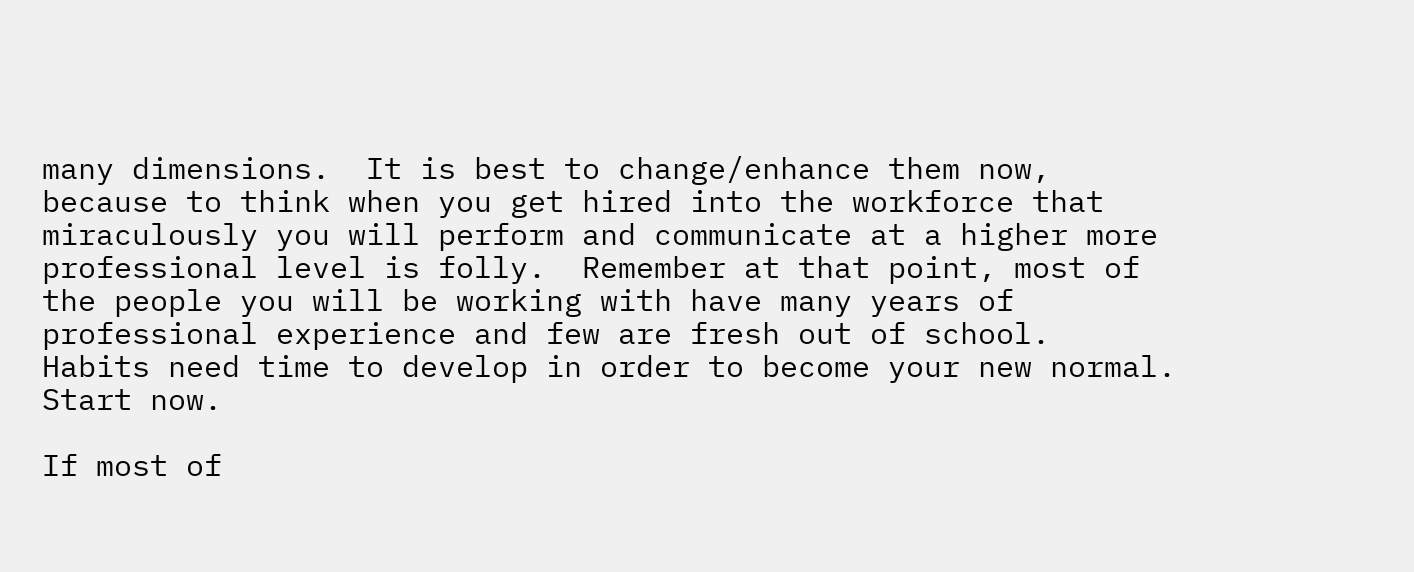many dimensions.  It is best to change/enhance them now, because to think when you get hired into the workforce that miraculously you will perform and communicate at a higher more professional level is folly.  Remember at that point, most of the people you will be working with have many years of professional experience and few are fresh out of school.  Habits need time to develop in order to become your new normal.  Start now.

If most of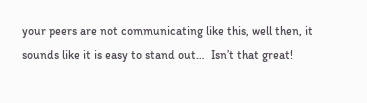your peers are not communicating like this, well then, it sounds like it is easy to stand out…  Isn’t that great!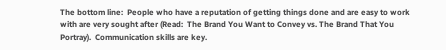The bottom line:  People who have a reputation of getting things done and are easy to work with are very sought after (Read:  The Brand You Want to Convey vs. The Brand That You Portray).  Communication skills are key.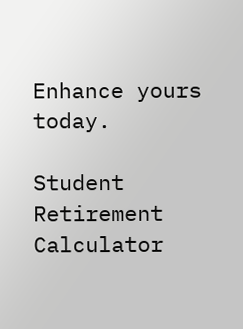Enhance yours today.

Student Retirement Calculator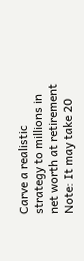Carve a realistic strategy to millions in net worth at retirement Note: It may take 20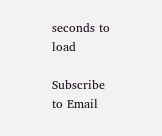seconds to load

Subscribe to Email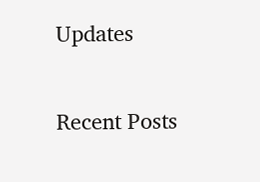Updates

Recent Posts